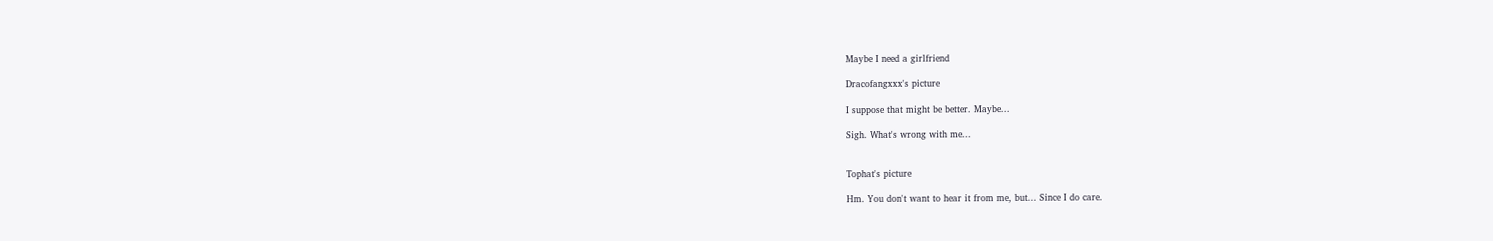Maybe I need a girlfriend

Dracofangxxx's picture

I suppose that might be better. Maybe...

Sigh. What's wrong with me...


Tophat's picture

Hm. You don't want to hear it from me, but... Since I do care.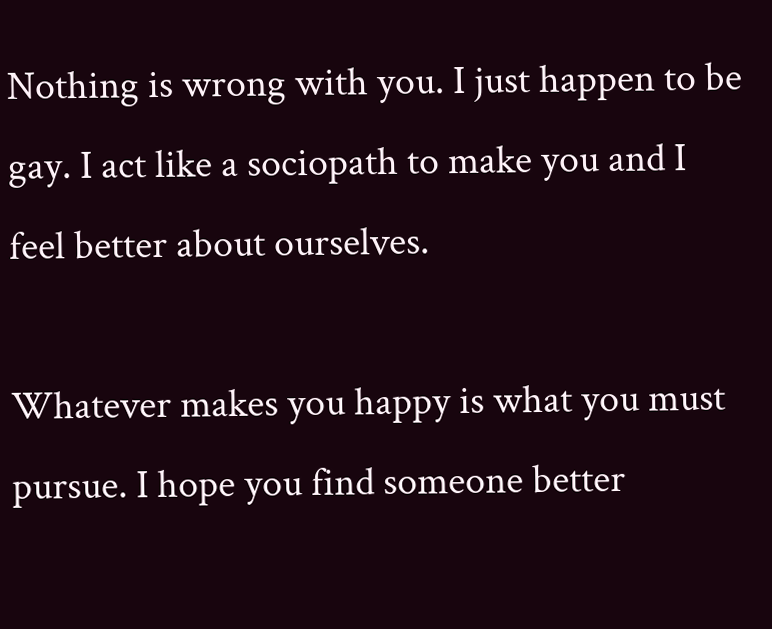Nothing is wrong with you. I just happen to be gay. I act like a sociopath to make you and I feel better about ourselves.

Whatever makes you happy is what you must pursue. I hope you find someone better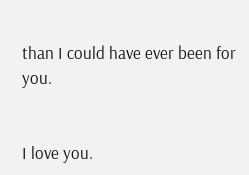than I could have ever been for you.


I love you.